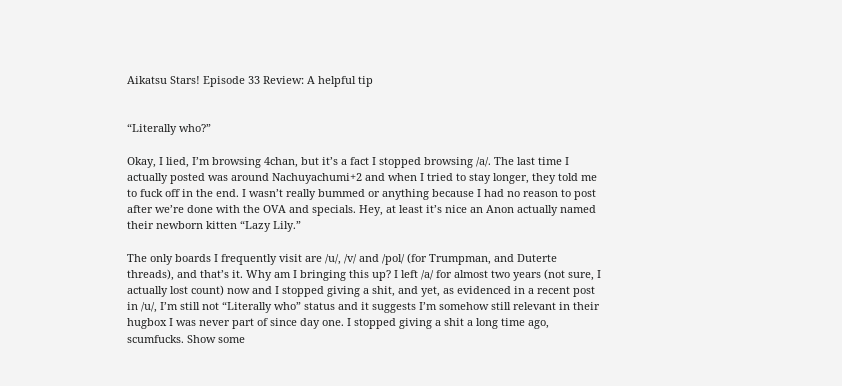Aikatsu Stars! Episode 33 Review: A helpful tip


“Literally who?”

Okay, I lied, I’m browsing 4chan, but it’s a fact I stopped browsing /a/. The last time I actually posted was around Nachuyachumi+2 and when I tried to stay longer, they told me to fuck off in the end. I wasn’t really bummed or anything because I had no reason to post after we’re done with the OVA and specials. Hey, at least it’s nice an Anon actually named their newborn kitten “Lazy Lily.”

The only boards I frequently visit are /u/, /v/ and /pol/ (for Trumpman, and Duterte threads), and that’s it. Why am I bringing this up? I left /a/ for almost two years (not sure, I actually lost count) now and I stopped giving a shit, and yet, as evidenced in a recent post in /u/, I’m still not “Literally who” status and it suggests I’m somehow still relevant in their hugbox I was never part of since day one. I stopped giving a shit a long time ago, scumfucks. Show some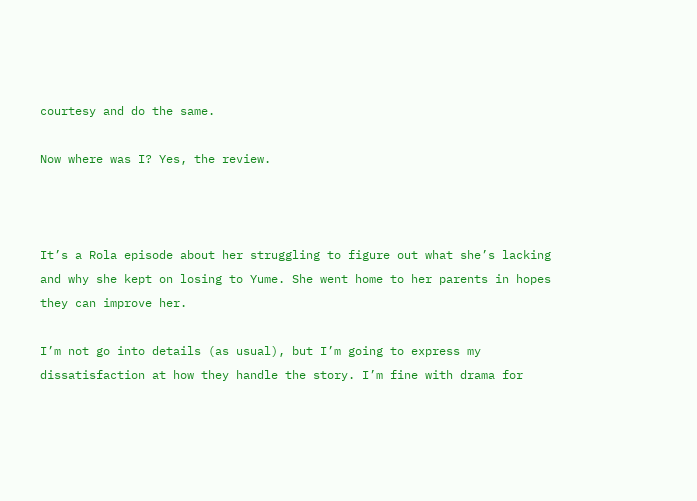courtesy and do the same.

Now where was I? Yes, the review.



It’s a Rola episode about her struggling to figure out what she’s lacking and why she kept on losing to Yume. She went home to her parents in hopes they can improve her.

I’m not go into details (as usual), but I’m going to express my dissatisfaction at how they handle the story. I’m fine with drama for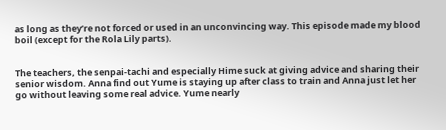as long as they’re not forced or used in an unconvincing way. This episode made my blood boil (except for the Rola Lily parts).


The teachers, the senpai-tachi and especially Hime suck at giving advice and sharing their senior wisdom. Anna find out Yume is staying up after class to train and Anna just let her go without leaving some real advice. Yume nearly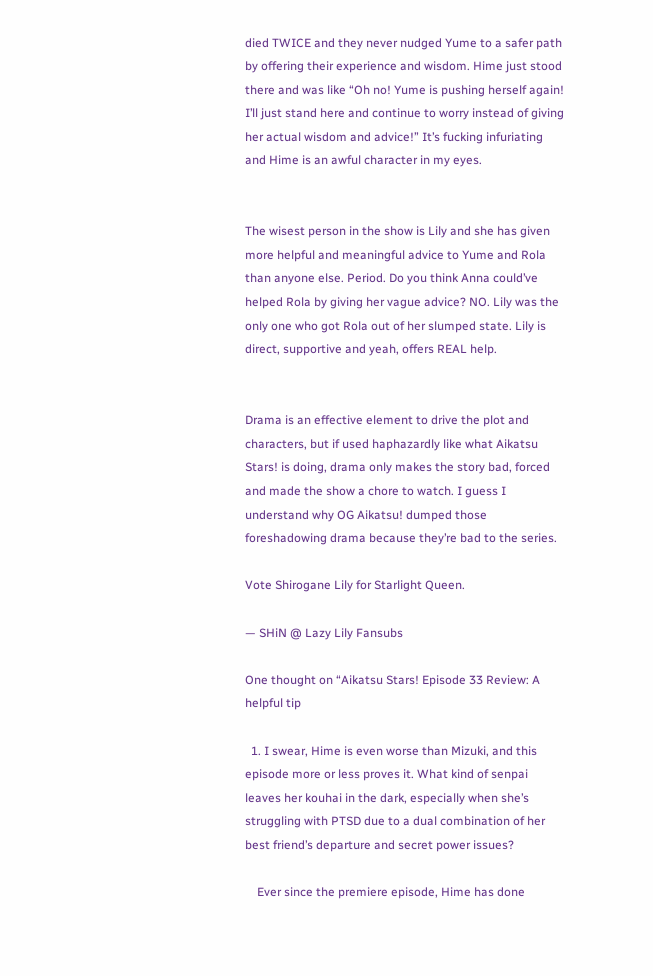died TWICE and they never nudged Yume to a safer path by offering their experience and wisdom. Hime just stood there and was like “Oh no! Yume is pushing herself again! I’ll just stand here and continue to worry instead of giving her actual wisdom and advice!” It’s fucking infuriating and Hime is an awful character in my eyes.


The wisest person in the show is Lily and she has given more helpful and meaningful advice to Yume and Rola than anyone else. Period. Do you think Anna could’ve helped Rola by giving her vague advice? NO. Lily was the only one who got Rola out of her slumped state. Lily is direct, supportive and yeah, offers REAL help.


Drama is an effective element to drive the plot and characters, but if used haphazardly like what Aikatsu Stars! is doing, drama only makes the story bad, forced and made the show a chore to watch. I guess I understand why OG Aikatsu! dumped those foreshadowing drama because they’re bad to the series.

Vote Shirogane Lily for Starlight Queen.

— SHiN @ Lazy Lily Fansubs

One thought on “Aikatsu Stars! Episode 33 Review: A helpful tip

  1. I swear, Hime is even worse than Mizuki, and this episode more or less proves it. What kind of senpai leaves her kouhai in the dark, especially when she’s struggling with PTSD due to a dual combination of her best friend’s departure and secret power issues?

    Ever since the premiere episode, Hime has done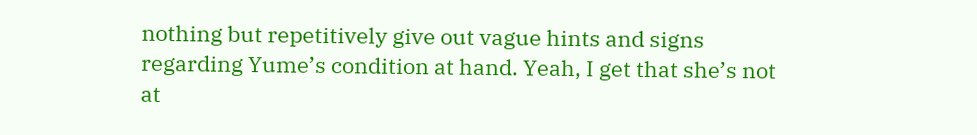nothing but repetitively give out vague hints and signs regarding Yume’s condition at hand. Yeah, I get that she’s not at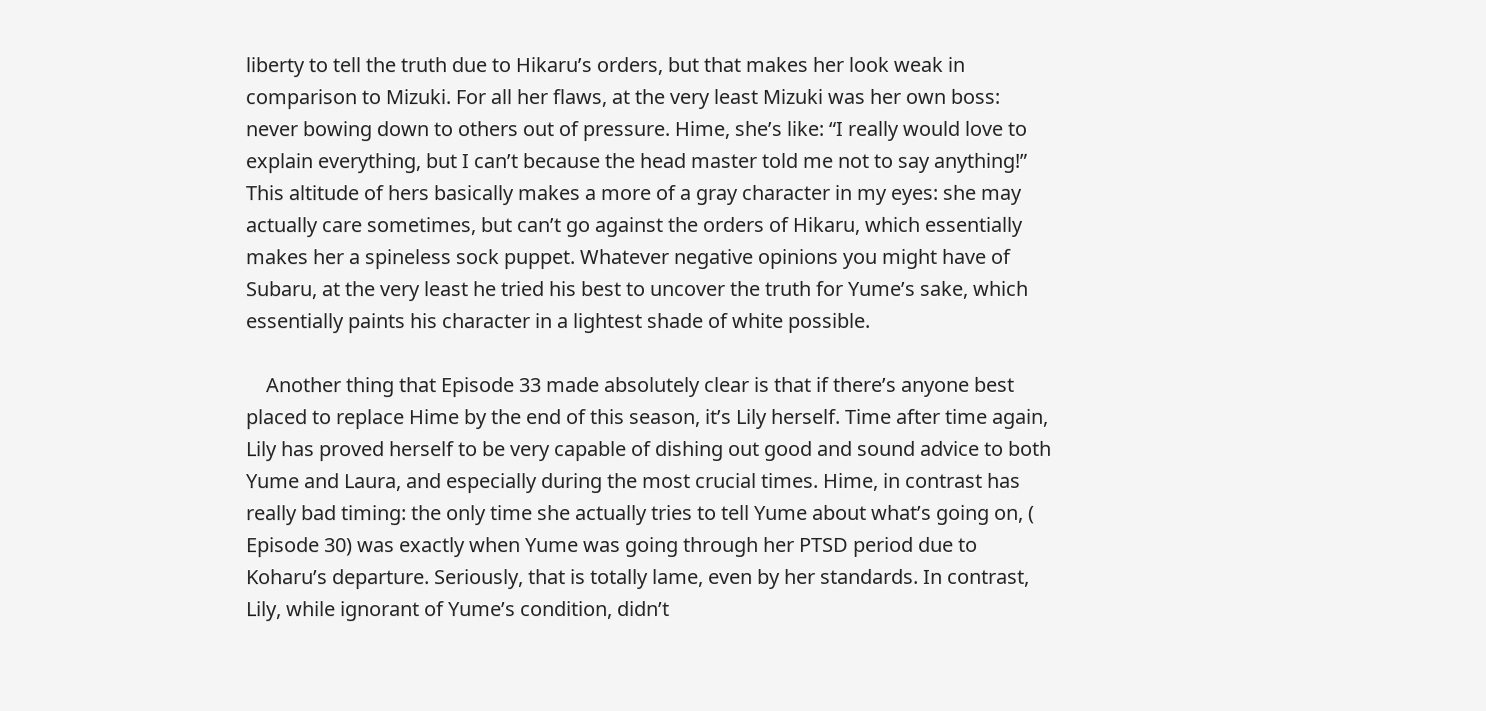liberty to tell the truth due to Hikaru’s orders, but that makes her look weak in comparison to Mizuki. For all her flaws, at the very least Mizuki was her own boss: never bowing down to others out of pressure. Hime, she’s like: “I really would love to explain everything, but I can’t because the head master told me not to say anything!” This altitude of hers basically makes a more of a gray character in my eyes: she may actually care sometimes, but can’t go against the orders of Hikaru, which essentially makes her a spineless sock puppet. Whatever negative opinions you might have of Subaru, at the very least he tried his best to uncover the truth for Yume’s sake, which essentially paints his character in a lightest shade of white possible.

    Another thing that Episode 33 made absolutely clear is that if there’s anyone best placed to replace Hime by the end of this season, it’s Lily herself. Time after time again, Lily has proved herself to be very capable of dishing out good and sound advice to both Yume and Laura, and especially during the most crucial times. Hime, in contrast has really bad timing: the only time she actually tries to tell Yume about what’s going on, ( Episode 30) was exactly when Yume was going through her PTSD period due to Koharu’s departure. Seriously, that is totally lame, even by her standards. In contrast, Lily, while ignorant of Yume’s condition, didn’t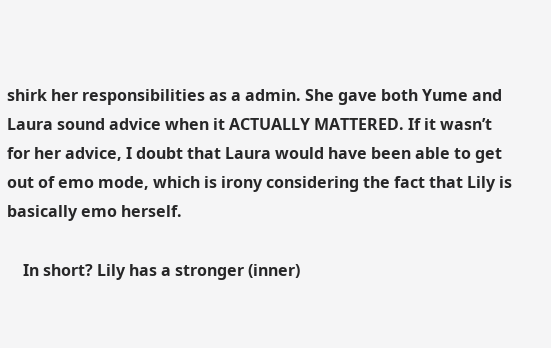shirk her responsibilities as a admin. She gave both Yume and Laura sound advice when it ACTUALLY MATTERED. If it wasn’t for her advice, I doubt that Laura would have been able to get out of emo mode, which is irony considering the fact that Lily is basically emo herself.

    In short? Lily has a stronger (inner)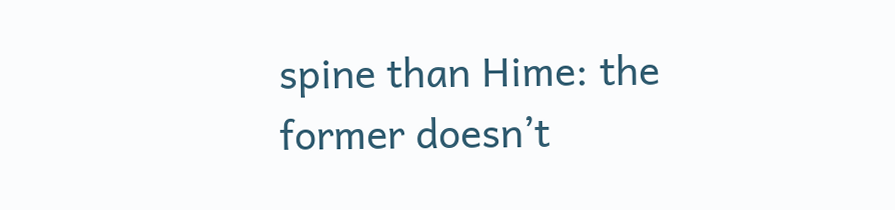spine than Hime: the former doesn’t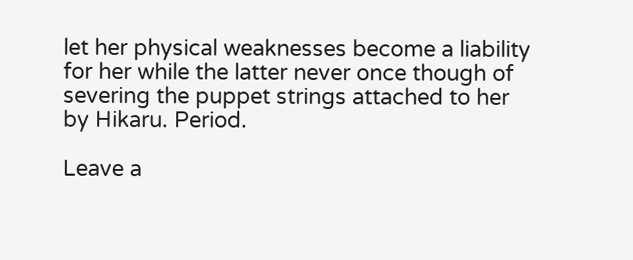let her physical weaknesses become a liability for her while the latter never once though of severing the puppet strings attached to her by Hikaru. Period.

Leave a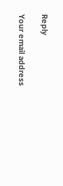Reply

Your email address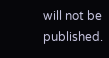will not be published.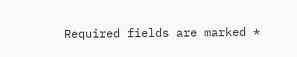Required fields are marked *